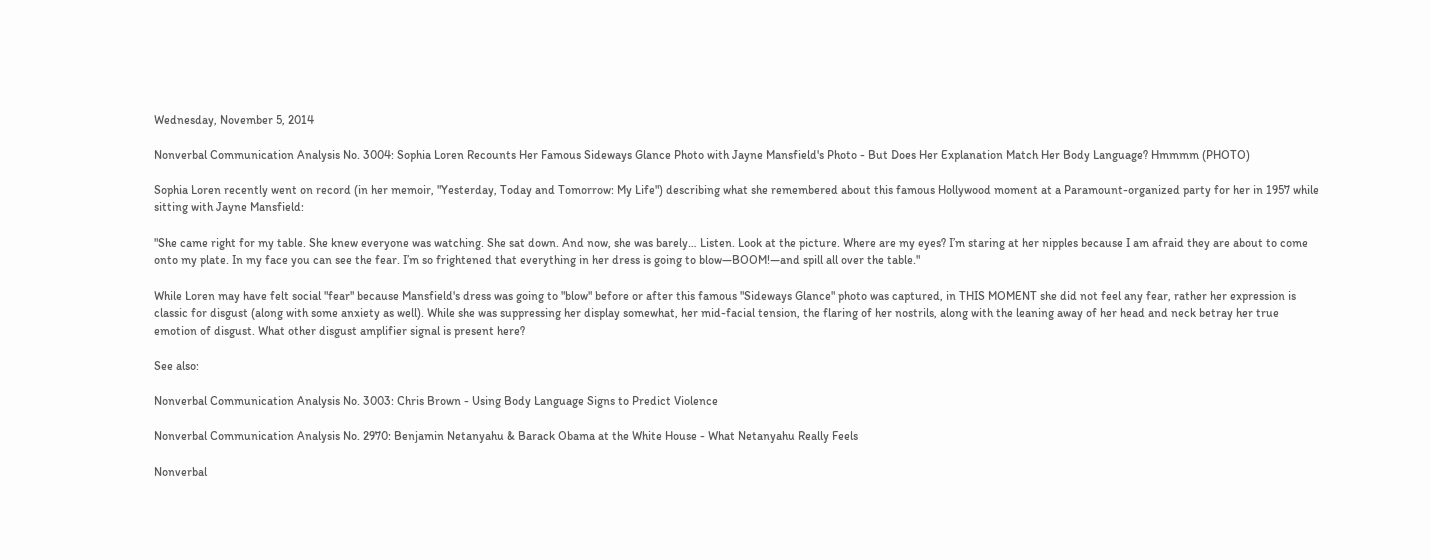Wednesday, November 5, 2014

Nonverbal Communication Analysis No. 3004: Sophia Loren Recounts Her Famous Sideways Glance Photo with Jayne Mansfield's Photo - But Does Her Explanation Match Her Body Language? Hmmmm (PHOTO)

Sophia Loren recently went on record (in her memoir, "Yesterday, Today and Tomorrow: My Life") describing what she remembered about this famous Hollywood moment at a Paramount-organized party for her in 1957 while sitting with Jayne Mansfield:

"She came right for my table. She knew everyone was watching. She sat down. And now, she was barely… Listen. Look at the picture. Where are my eyes? I’m staring at her nipples because I am afraid they are about to come onto my plate. In my face you can see the fear. I’m so frightened that everything in her dress is going to blow—BOOM!—and spill all over the table."

While Loren may have felt social "fear" because Mansfield's dress was going to "blow" before or after this famous "Sideways Glance" photo was captured, in THIS MOMENT she did not feel any fear, rather her expression is classic for disgust (along with some anxiety as well). While she was suppressing her display somewhat, her mid-facial tension, the flaring of her nostrils, along with the leaning away of her head and neck betray her true emotion of disgust. What other disgust amplifier signal is present here?

See also:

Nonverbal Communication Analysis No. 3003: Chris Brown - Using Body Language Signs to Predict Violence

Nonverbal Communication Analysis No. 2970: Benjamin Netanyahu & Barack Obama at the White House - What Netanyahu Really Feels

Nonverbal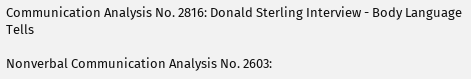Communication Analysis No. 2816: Donald Sterling Interview - Body Language Tells

Nonverbal Communication Analysis No. 2603: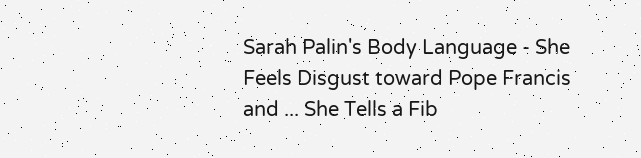Sarah Palin's Body Language - She Feels Disgust toward Pope Francis and ... She Tells a Fib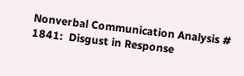Nonverbal Communication Analysis # 1841:  Disgust in Response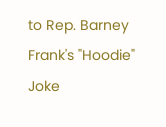to Rep. Barney Frank's "Hoodie" Joke